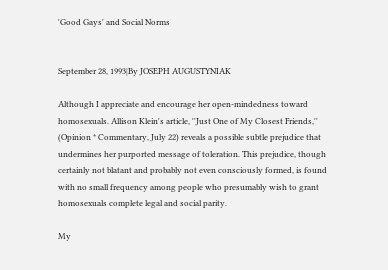'Good Gays' and Social Norms


September 28, 1993|By JOSEPH AUGUSTYNIAK

Although I appreciate and encourage her open-mindedness toward homosexuals. Allison Klein's article, ''Just One of My Closest Friends,'' (Opinion * Commentary, July 22) reveals a possible subtle prejudice that undermines her purported message of toleration. This prejudice, though certainly not blatant and probably not even consciously formed, is found with no small frequency among people who presumably wish to grant homosexuals complete legal and social parity.

My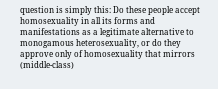question is simply this: Do these people accept homosexuality in all its forms and manifestations as a legitimate alternative to monogamous heterosexuality, or do they approve only of homosexuality that mirrors (middle-class)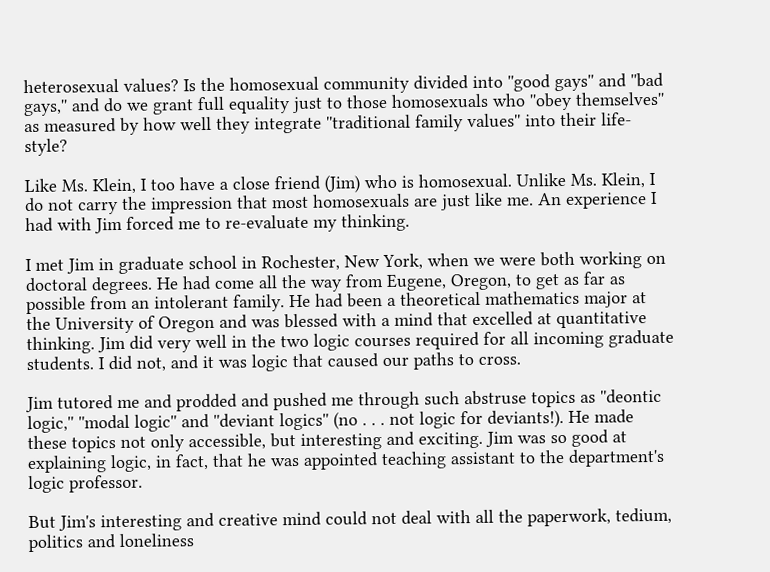heterosexual values? Is the homosexual community divided into ''good gays'' and ''bad gays,'' and do we grant full equality just to those homosexuals who ''obey themselves'' as measured by how well they integrate ''traditional family values'' into their life-style?

Like Ms. Klein, I too have a close friend (Jim) who is homosexual. Unlike Ms. Klein, I do not carry the impression that most homosexuals are just like me. An experience I had with Jim forced me to re-evaluate my thinking.

I met Jim in graduate school in Rochester, New York, when we were both working on doctoral degrees. He had come all the way from Eugene, Oregon, to get as far as possible from an intolerant family. He had been a theoretical mathematics major at the University of Oregon and was blessed with a mind that excelled at quantitative thinking. Jim did very well in the two logic courses required for all incoming graduate students. I did not, and it was logic that caused our paths to cross.

Jim tutored me and prodded and pushed me through such abstruse topics as ''deontic logic,'' ''modal logic'' and ''deviant logics'' (no . . . not logic for deviants!). He made these topics not only accessible, but interesting and exciting. Jim was so good at explaining logic, in fact, that he was appointed teaching assistant to the department's logic professor.

But Jim's interesting and creative mind could not deal with all the paperwork, tedium, politics and loneliness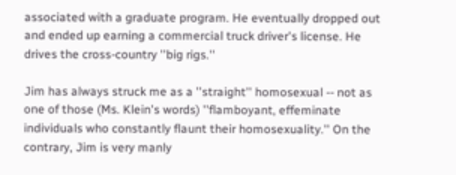associated with a graduate program. He eventually dropped out and ended up earning a commercial truck driver's license. He drives the cross-country ''big rigs.''

Jim has always struck me as a ''straight'' homosexual -- not as one of those (Ms. Klein's words) ''flamboyant, effeminate individuals who constantly flaunt their homosexuality.'' On the contrary, Jim is very manly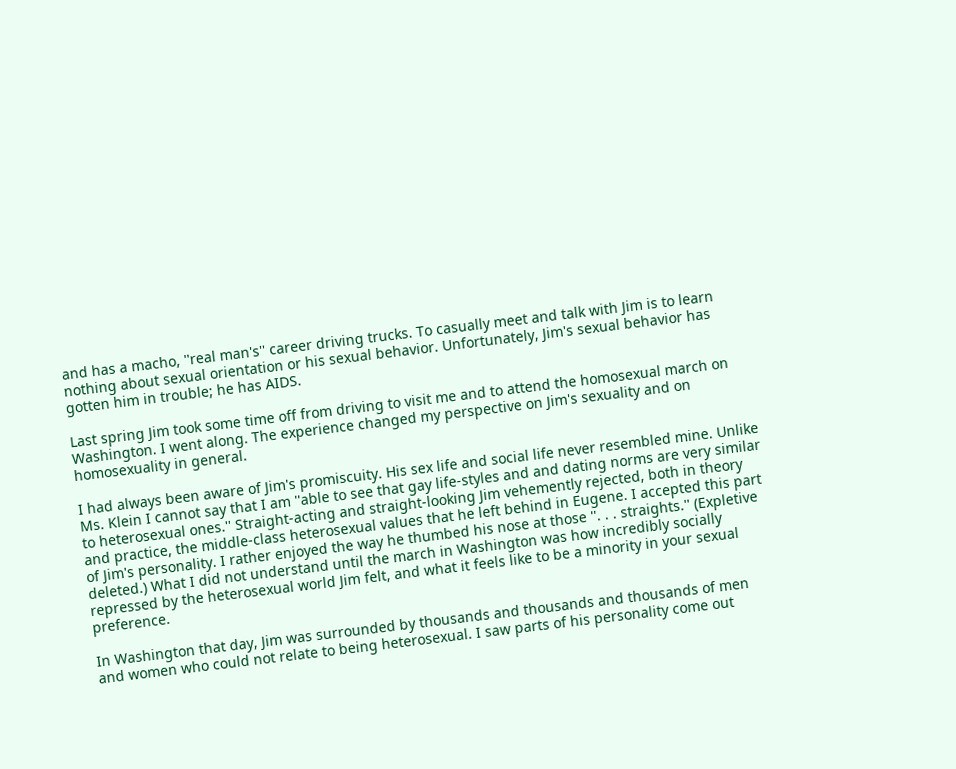and has a macho, ''real man's'' career driving trucks. To casually meet and talk with Jim is to learn nothing about sexual orientation or his sexual behavior. Unfortunately, Jim's sexual behavior has gotten him in trouble; he has AIDS.

Last spring Jim took some time off from driving to visit me and to attend the homosexual march on Washington. I went along. The experience changed my perspective on Jim's sexuality and on homosexuality in general.

I had always been aware of Jim's promiscuity. His sex life and social life never resembled mine. Unlike Ms. Klein I cannot say that I am ''able to see that gay life-styles and and dating norms are very similar to heterosexual ones.'' Straight-acting and straight-looking Jim vehemently rejected, both in theory and practice, the middle-class heterosexual values that he left behind in Eugene. I accepted this part of Jim's personality. I rather enjoyed the way he thumbed his nose at those ''. . . straights.'' (Expletive deleted.) What I did not understand until the march in Washington was how incredibly socially repressed by the heterosexual world Jim felt, and what it feels like to be a minority in your sexual preference.

In Washington that day, Jim was surrounded by thousands and thousands and thousands of men and women who could not relate to being heterosexual. I saw parts of his personality come out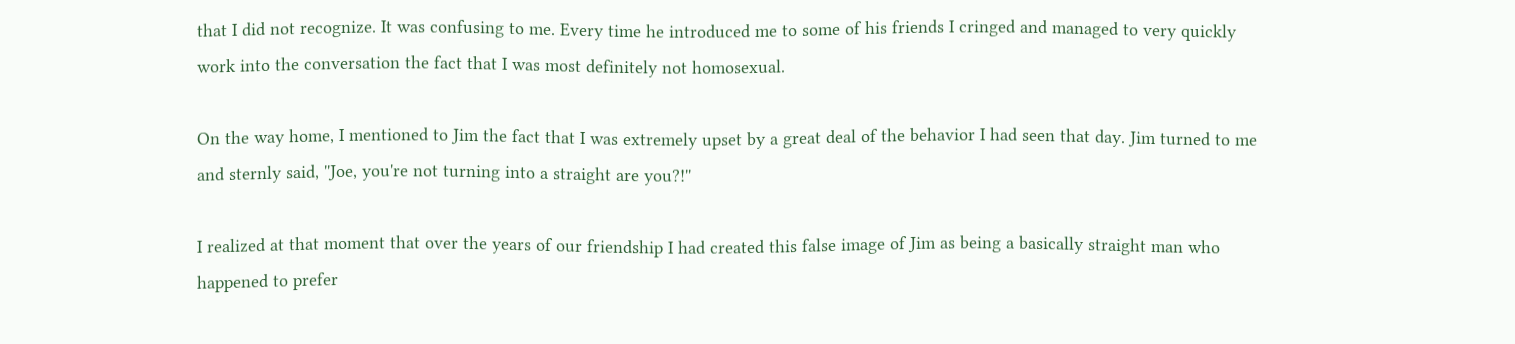that I did not recognize. It was confusing to me. Every time he introduced me to some of his friends I cringed and managed to very quickly work into the conversation the fact that I was most definitely not homosexual.

On the way home, I mentioned to Jim the fact that I was extremely upset by a great deal of the behavior I had seen that day. Jim turned to me and sternly said, ''Joe, you're not turning into a straight are you?!''

I realized at that moment that over the years of our friendship I had created this false image of Jim as being a basically straight man who happened to prefer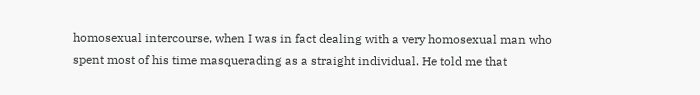homosexual intercourse, when I was in fact dealing with a very homosexual man who spent most of his time masquerading as a straight individual. He told me that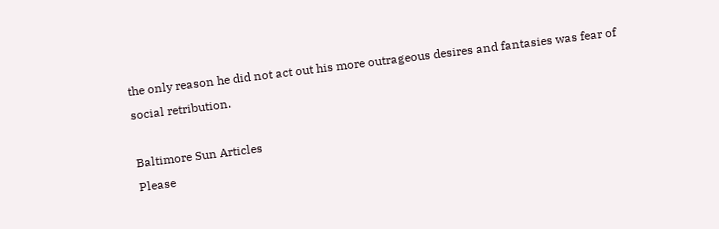the only reason he did not act out his more outrageous desires and fantasies was fear of social retribution.

Baltimore Sun Articles
Please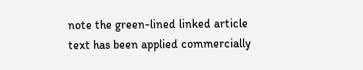note the green-lined linked article text has been applied commercially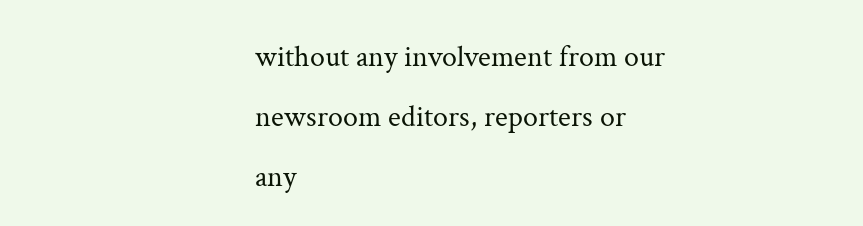without any involvement from our newsroom editors, reporters or any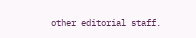other editorial staff.